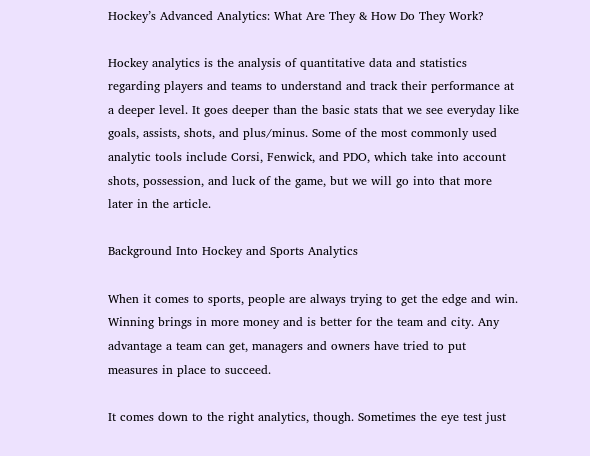Hockey’s Advanced Analytics: What Are They & How Do They Work?

Hockey analytics is the analysis of quantitative data and statistics regarding players and teams to understand and track their performance at a deeper level. It goes deeper than the basic stats that we see everyday like goals, assists, shots, and plus/minus. Some of the most commonly used analytic tools include Corsi, Fenwick, and PDO, which take into account shots, possession, and luck of the game, but we will go into that more later in the article.

Background Into Hockey and Sports Analytics

When it comes to sports, people are always trying to get the edge and win. Winning brings in more money and is better for the team and city. Any advantage a team can get, managers and owners have tried to put measures in place to succeed.

It comes down to the right analytics, though. Sometimes the eye test just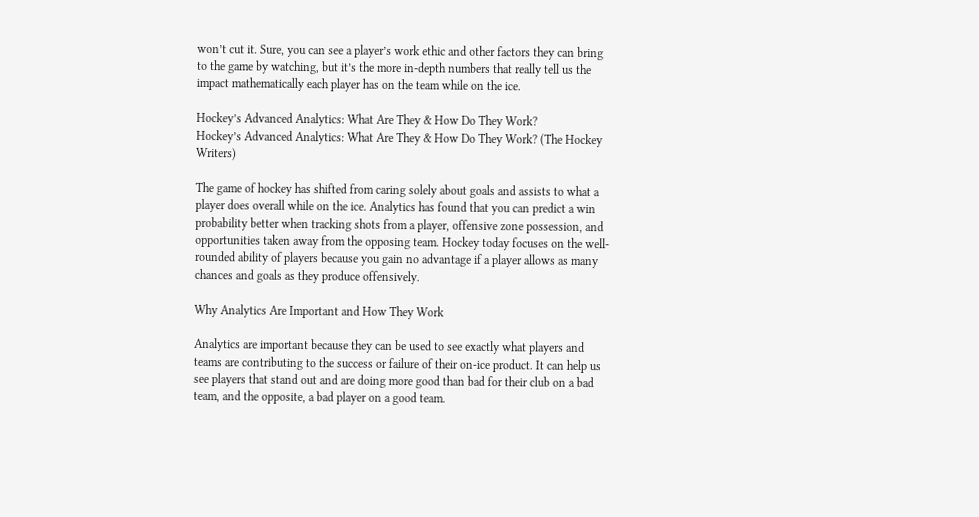won’t cut it. Sure, you can see a player’s work ethic and other factors they can bring to the game by watching, but it’s the more in-depth numbers that really tell us the impact mathematically each player has on the team while on the ice.

Hockey’s Advanced Analytics: What Are They & How Do They Work?
Hockey’s Advanced Analytics: What Are They & How Do They Work? (The Hockey Writers)

The game of hockey has shifted from caring solely about goals and assists to what a player does overall while on the ice. Analytics has found that you can predict a win probability better when tracking shots from a player, offensive zone possession, and opportunities taken away from the opposing team. Hockey today focuses on the well-rounded ability of players because you gain no advantage if a player allows as many chances and goals as they produce offensively.

Why Analytics Are Important and How They Work

Analytics are important because they can be used to see exactly what players and teams are contributing to the success or failure of their on-ice product. It can help us see players that stand out and are doing more good than bad for their club on a bad team, and the opposite, a bad player on a good team.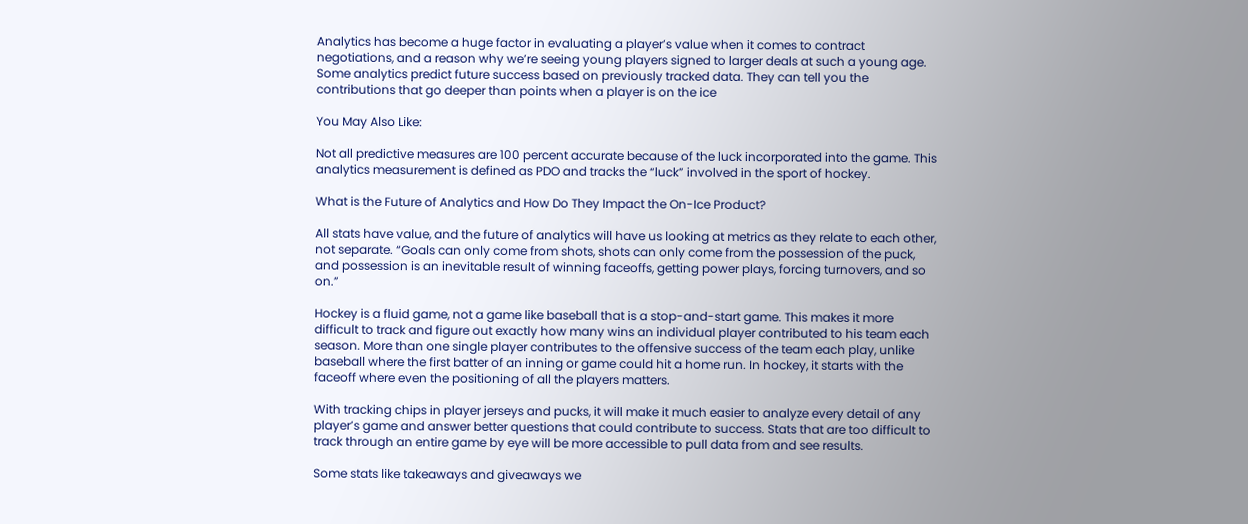Analytics has become a huge factor in evaluating a player’s value when it comes to contract negotiations, and a reason why we’re seeing young players signed to larger deals at such a young age. Some analytics predict future success based on previously tracked data. They can tell you the contributions that go deeper than points when a player is on the ice

You May Also Like:

Not all predictive measures are 100 percent accurate because of the luck incorporated into the game. This analytics measurement is defined as PDO and tracks the “luck” involved in the sport of hockey.

What is the Future of Analytics and How Do They Impact the On-Ice Product?

All stats have value, and the future of analytics will have us looking at metrics as they relate to each other, not separate. “Goals can only come from shots, shots can only come from the possession of the puck, and possession is an inevitable result of winning faceoffs, getting power plays, forcing turnovers, and so on.”

Hockey is a fluid game, not a game like baseball that is a stop-and-start game. This makes it more difficult to track and figure out exactly how many wins an individual player contributed to his team each season. More than one single player contributes to the offensive success of the team each play, unlike baseball where the first batter of an inning or game could hit a home run. In hockey, it starts with the faceoff where even the positioning of all the players matters.

With tracking chips in player jerseys and pucks, it will make it much easier to analyze every detail of any player’s game and answer better questions that could contribute to success. Stats that are too difficult to track through an entire game by eye will be more accessible to pull data from and see results.

Some stats like takeaways and giveaways we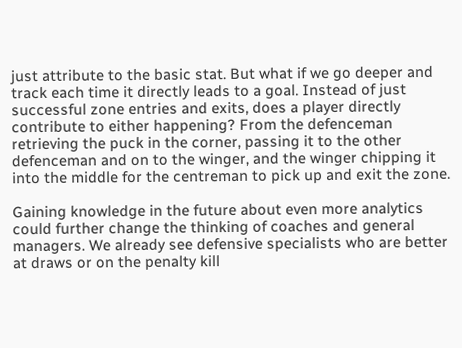just attribute to the basic stat. But what if we go deeper and track each time it directly leads to a goal. Instead of just successful zone entries and exits, does a player directly contribute to either happening? From the defenceman retrieving the puck in the corner, passing it to the other defenceman and on to the winger, and the winger chipping it into the middle for the centreman to pick up and exit the zone.

Gaining knowledge in the future about even more analytics could further change the thinking of coaches and general managers. We already see defensive specialists who are better at draws or on the penalty kill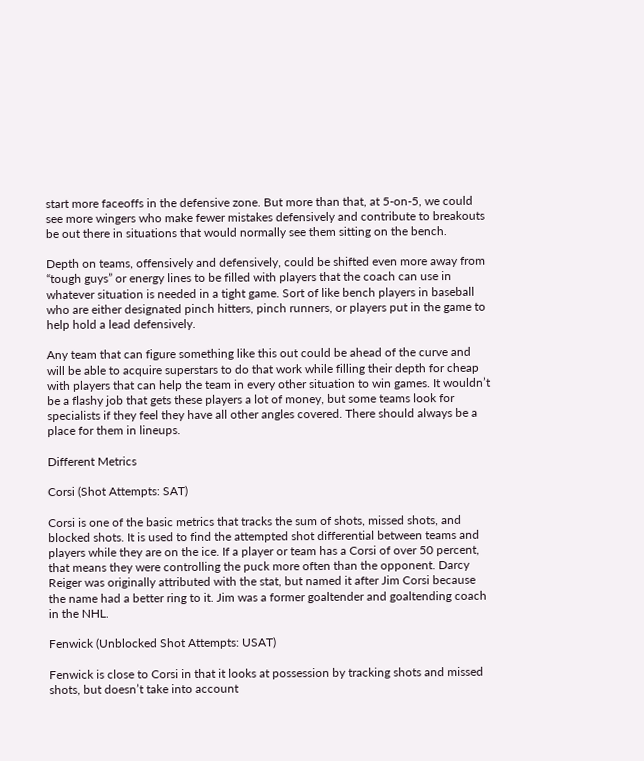start more faceoffs in the defensive zone. But more than that, at 5-on-5, we could see more wingers who make fewer mistakes defensively and contribute to breakouts be out there in situations that would normally see them sitting on the bench.

Depth on teams, offensively and defensively, could be shifted even more away from “tough guys” or energy lines to be filled with players that the coach can use in whatever situation is needed in a tight game. Sort of like bench players in baseball who are either designated pinch hitters, pinch runners, or players put in the game to help hold a lead defensively.

Any team that can figure something like this out could be ahead of the curve and will be able to acquire superstars to do that work while filling their depth for cheap with players that can help the team in every other situation to win games. It wouldn’t be a flashy job that gets these players a lot of money, but some teams look for specialists if they feel they have all other angles covered. There should always be a place for them in lineups.

Different Metrics

Corsi (Shot Attempts: SAT)

Corsi is one of the basic metrics that tracks the sum of shots, missed shots, and blocked shots. It is used to find the attempted shot differential between teams and players while they are on the ice. If a player or team has a Corsi of over 50 percent, that means they were controlling the puck more often than the opponent. Darcy Reiger was originally attributed with the stat, but named it after Jim Corsi because the name had a better ring to it. Jim was a former goaltender and goaltending coach in the NHL.

Fenwick (Unblocked Shot Attempts: USAT)

Fenwick is close to Corsi in that it looks at possession by tracking shots and missed shots, but doesn’t take into account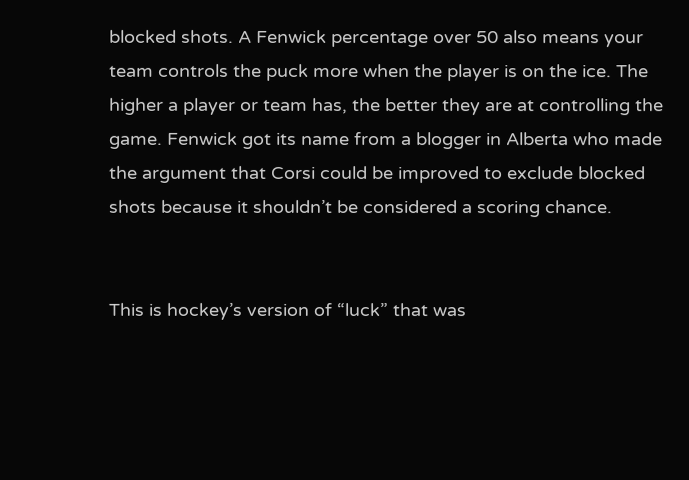blocked shots. A Fenwick percentage over 50 also means your team controls the puck more when the player is on the ice. The higher a player or team has, the better they are at controlling the game. Fenwick got its name from a blogger in Alberta who made the argument that Corsi could be improved to exclude blocked shots because it shouldn’t be considered a scoring chance.


This is hockey’s version of “luck” that was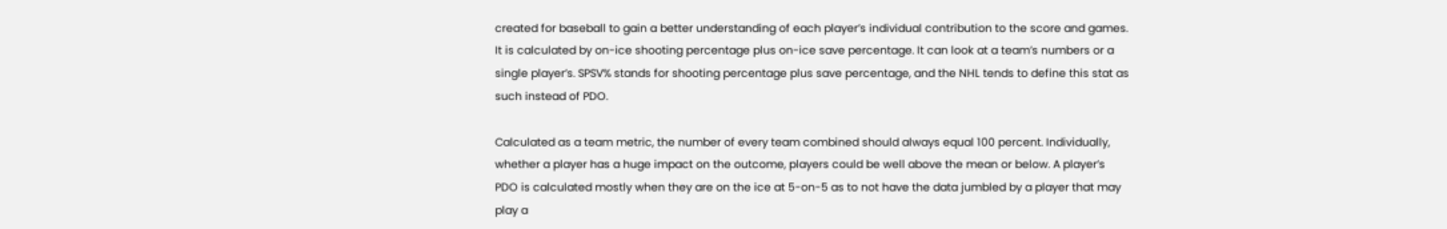created for baseball to gain a better understanding of each player’s individual contribution to the score and games. It is calculated by on-ice shooting percentage plus on-ice save percentage. It can look at a team’s numbers or a single player’s. SPSV% stands for shooting percentage plus save percentage, and the NHL tends to define this stat as such instead of PDO.

Calculated as a team metric, the number of every team combined should always equal 100 percent. Individually, whether a player has a huge impact on the outcome, players could be well above the mean or below. A player’s PDO is calculated mostly when they are on the ice at 5-on-5 as to not have the data jumbled by a player that may play a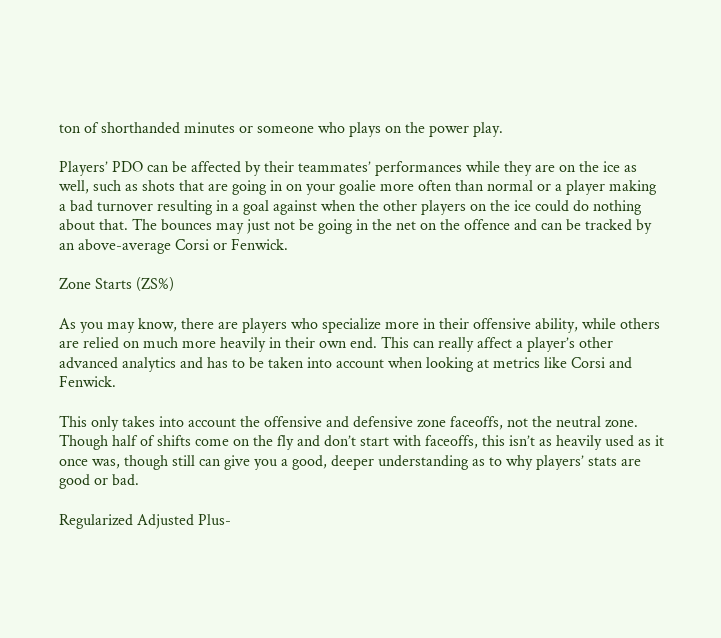ton of shorthanded minutes or someone who plays on the power play.

Players’ PDO can be affected by their teammates’ performances while they are on the ice as well, such as shots that are going in on your goalie more often than normal or a player making a bad turnover resulting in a goal against when the other players on the ice could do nothing about that. The bounces may just not be going in the net on the offence and can be tracked by an above-average Corsi or Fenwick.

Zone Starts (ZS%)

As you may know, there are players who specialize more in their offensive ability, while others are relied on much more heavily in their own end. This can really affect a player’s other advanced analytics and has to be taken into account when looking at metrics like Corsi and Fenwick.

This only takes into account the offensive and defensive zone faceoffs, not the neutral zone. Though half of shifts come on the fly and don’t start with faceoffs, this isn’t as heavily used as it once was, though still can give you a good, deeper understanding as to why players’ stats are good or bad.

Regularized Adjusted Plus-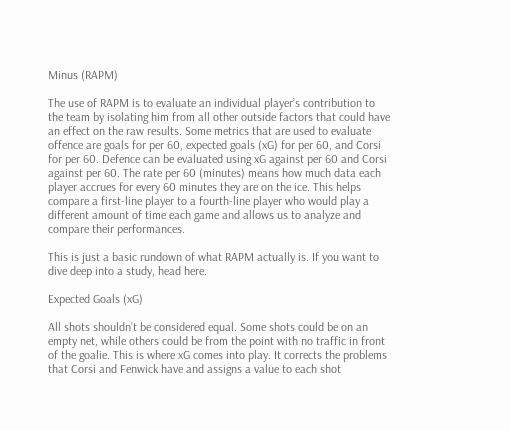Minus (RAPM)

The use of RAPM is to evaluate an individual player’s contribution to the team by isolating him from all other outside factors that could have an effect on the raw results. Some metrics that are used to evaluate offence are goals for per 60, expected goals (xG) for per 60, and Corsi for per 60. Defence can be evaluated using xG against per 60 and Corsi against per 60. The rate per 60 (minutes) means how much data each player accrues for every 60 minutes they are on the ice. This helps compare a first-line player to a fourth-line player who would play a different amount of time each game and allows us to analyze and compare their performances.

This is just a basic rundown of what RAPM actually is. If you want to dive deep into a study, head here.

Expected Goals (xG)

All shots shouldn’t be considered equal. Some shots could be on an empty net, while others could be from the point with no traffic in front of the goalie. This is where xG comes into play. It corrects the problems that Corsi and Fenwick have and assigns a value to each shot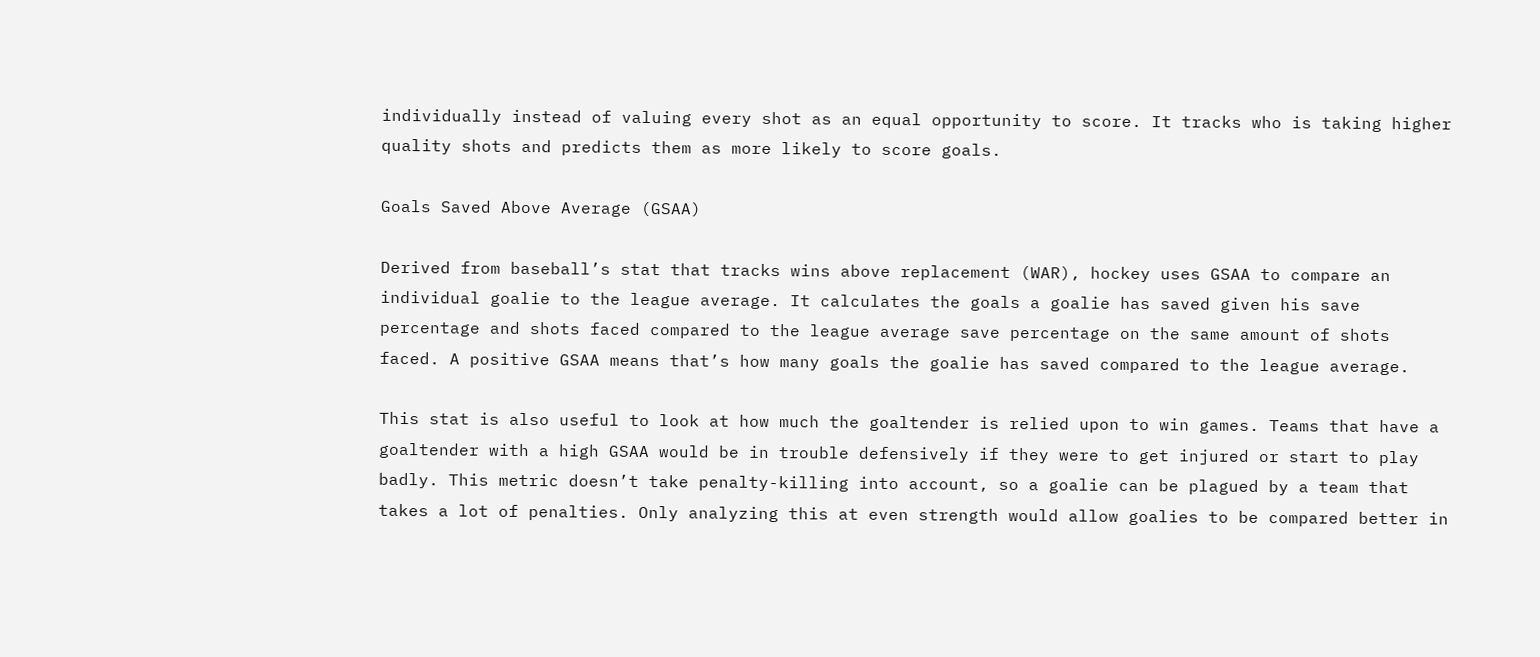individually instead of valuing every shot as an equal opportunity to score. It tracks who is taking higher quality shots and predicts them as more likely to score goals.

Goals Saved Above Average (GSAA)

Derived from baseball’s stat that tracks wins above replacement (WAR), hockey uses GSAA to compare an individual goalie to the league average. It calculates the goals a goalie has saved given his save percentage and shots faced compared to the league average save percentage on the same amount of shots faced. A positive GSAA means that’s how many goals the goalie has saved compared to the league average.

This stat is also useful to look at how much the goaltender is relied upon to win games. Teams that have a goaltender with a high GSAA would be in trouble defensively if they were to get injured or start to play badly. This metric doesn’t take penalty-killing into account, so a goalie can be plagued by a team that takes a lot of penalties. Only analyzing this at even strength would allow goalies to be compared better in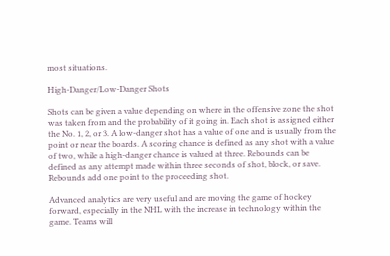most situations.

High-Danger/Low-Danger Shots

Shots can be given a value depending on where in the offensive zone the shot was taken from and the probability of it going in. Each shot is assigned either the No. 1, 2, or 3. A low-danger shot has a value of one and is usually from the point or near the boards. A scoring chance is defined as any shot with a value of two, while a high-danger chance is valued at three. Rebounds can be defined as any attempt made within three seconds of shot, block, or save. Rebounds add one point to the proceeding shot.

Advanced analytics are very useful and are moving the game of hockey forward, especially in the NHL with the increase in technology within the game. Teams will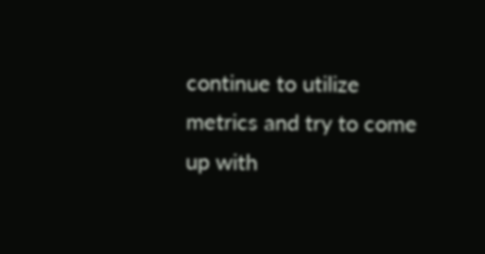continue to utilize metrics and try to come up with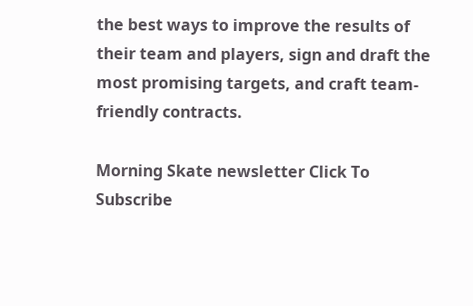the best ways to improve the results of their team and players, sign and draft the most promising targets, and craft team-friendly contracts.

Morning Skate newsletter Click To Subscribe